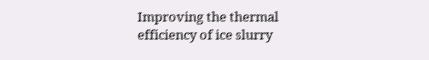Improving the thermal efficiency of ice slurry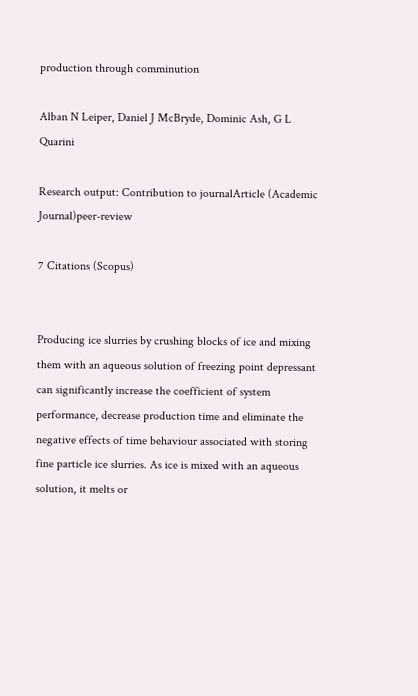production through comminution

Alban N Leiper, Daniel J McBryde, Dominic Ash, G L Quarini

Research output: Contribution to journalArticle (Academic Journal)peer-review

7 Citations (Scopus)


Producing ice slurries by crushing blocks of ice and mixing them with an aqueous solution of freezing point depressant can significantly increase the coefficient of system performance, decrease production time and eliminate the negative effects of time behaviour associated with storing fine particle ice slurries. As ice is mixed with an aqueous solution, it melts or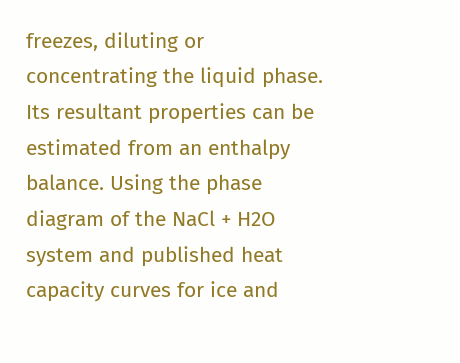freezes, diluting or concentrating the liquid phase. Its resultant properties can be estimated from an enthalpy balance. Using the phase diagram of the NaCl + H2O system and published heat capacity curves for ice and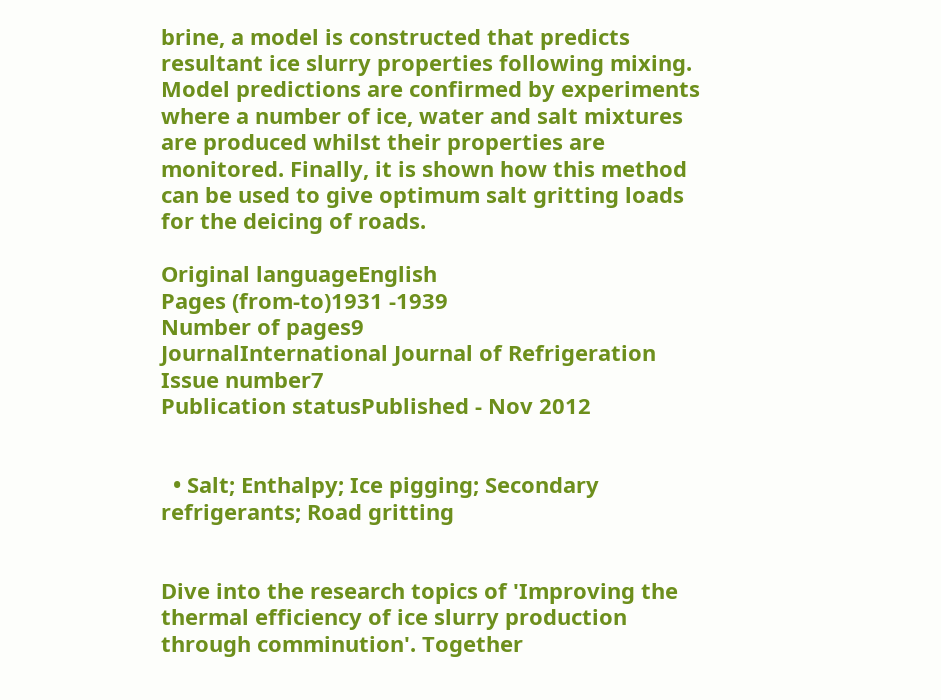brine, a model is constructed that predicts resultant ice slurry properties following mixing. Model predictions are confirmed by experiments where a number of ice, water and salt mixtures are produced whilst their properties are monitored. Finally, it is shown how this method can be used to give optimum salt gritting loads for the deicing of roads.

Original languageEnglish
Pages (from-to)1931 -1939
Number of pages9
JournalInternational Journal of Refrigeration
Issue number7
Publication statusPublished - Nov 2012


  • Salt; Enthalpy; Ice pigging; Secondary refrigerants; Road gritting


Dive into the research topics of 'Improving the thermal efficiency of ice slurry production through comminution'. Together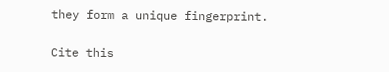they form a unique fingerprint.

Cite this